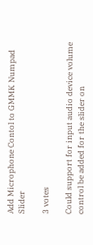Add Microphone Contol to GMMK Numpad Slider

3 votes

Could support for input audio device volume control be added for the slider on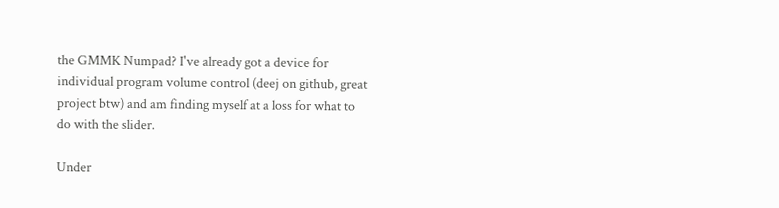the GMMK Numpad? I've already got a device for individual program volume control (deej on github, great project btw) and am finding myself at a loss for what to do with the slider.

Under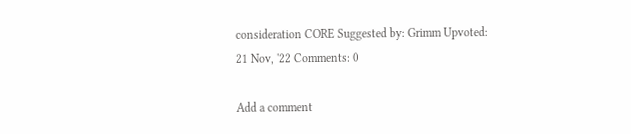consideration CORE Suggested by: Grimm Upvoted: 21 Nov, '22 Comments: 0

Add a comment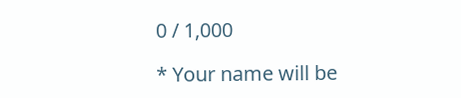0 / 1,000

* Your name will be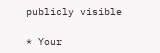publicly visible

* Your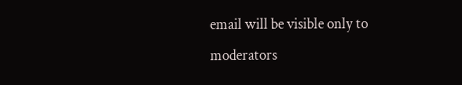email will be visible only to moderators